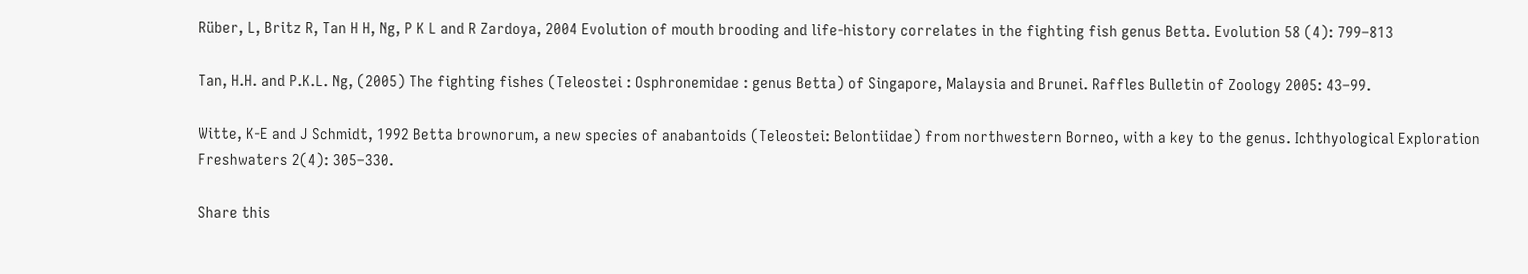Rüber, L, Britz R, Tan H H, Ng, P K L and R Zardoya, 2004 Evolution of mouth brooding and life-history correlates in the fighting fish genus Betta. Evolution 58 (4): 799–813

Tan, H.H. and P.K.L. Ng, (2005) The fighting fishes (Teleostei : Osphronemidae : genus Betta) of Singapore, Malaysia and Brunei. Raffles Bulletin of Zoology 2005: 43–99.

Witte, K-E and J Schmidt, 1992 Betta brownorum, a new species of anabantoids (Teleostei: Belontiidae) from northwestern Borneo, with a key to the genus. Ichthyological Exploration Freshwaters 2(4): 305–330.

Share this